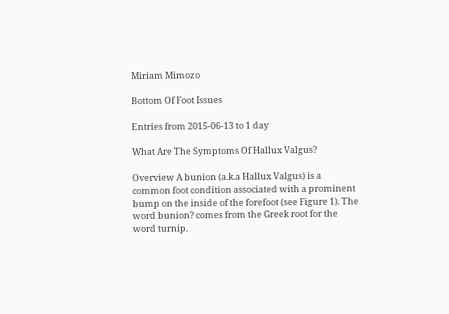Miriam Mimozo

Bottom Of Foot Issues

Entries from 2015-06-13 to 1 day

What Are The Symptoms Of Hallux Valgus?

Overview A bunion (a.k.a Hallux Valgus) is a common foot condition associated with a prominent bump on the inside of the forefoot (see Figure 1). The word bunion? comes from the Greek root for the word turnip.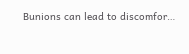Bunions can lead to discomfor…